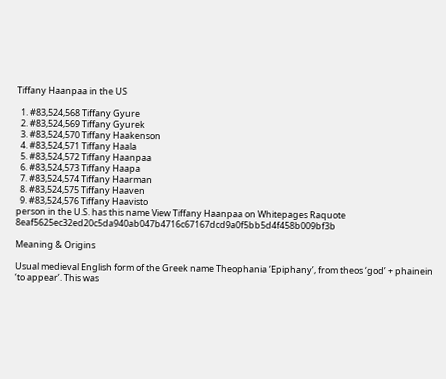Tiffany Haanpaa in the US

  1. #83,524,568 Tiffany Gyure
  2. #83,524,569 Tiffany Gyurek
  3. #83,524,570 Tiffany Haakenson
  4. #83,524,571 Tiffany Haala
  5. #83,524,572 Tiffany Haanpaa
  6. #83,524,573 Tiffany Haapa
  7. #83,524,574 Tiffany Haarman
  8. #83,524,575 Tiffany Haaven
  9. #83,524,576 Tiffany Haavisto
person in the U.S. has this name View Tiffany Haanpaa on Whitepages Raquote 8eaf5625ec32ed20c5da940ab047b4716c67167dcd9a0f5bb5d4f458b009bf3b

Meaning & Origins

Usual medieval English form of the Greek name Theophania ‘Epiphany’, from theos ‘god’ + phainein ‘to appear’. This was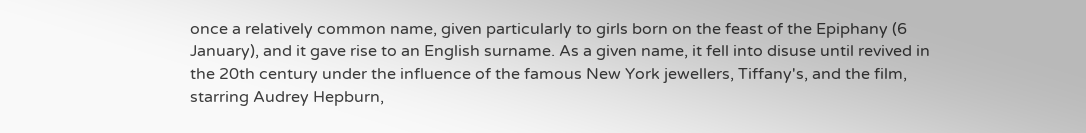once a relatively common name, given particularly to girls born on the feast of the Epiphany (6 January), and it gave rise to an English surname. As a given name, it fell into disuse until revived in the 20th century under the influence of the famous New York jewellers, Tiffany's, and the film, starring Audrey Hepburn,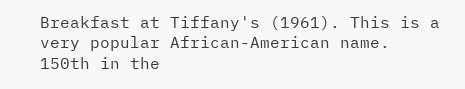Breakfast at Tiffany's (1961). This is a very popular African-American name.
150th in the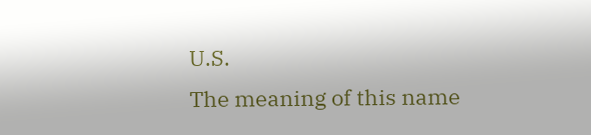U.S.
The meaning of this name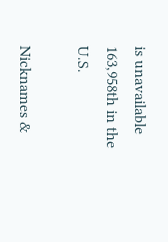is unavailable
163,958th in the U.S.

Nicknames &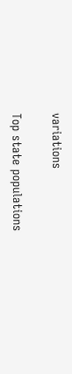variations

Top state populations